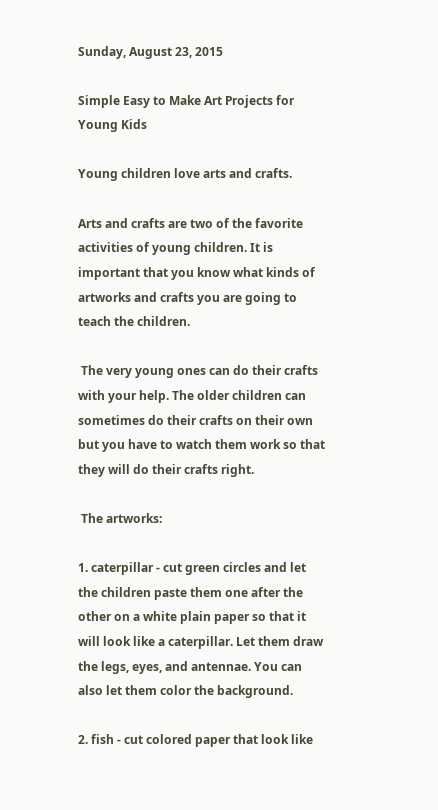Sunday, August 23, 2015

Simple Easy to Make Art Projects for Young Kids

Young children love arts and crafts.

Arts and crafts are two of the favorite activities of young children. It is important that you know what kinds of artworks and crafts you are going to teach the children.

 The very young ones can do their crafts with your help. The older children can sometimes do their crafts on their own but you have to watch them work so that they will do their crafts right.

 The artworks:

1. caterpillar - cut green circles and let the children paste them one after the other on a white plain paper so that it will look like a caterpillar. Let them draw the legs, eyes, and antennae. You can also let them color the background.

2. fish - cut colored paper that look like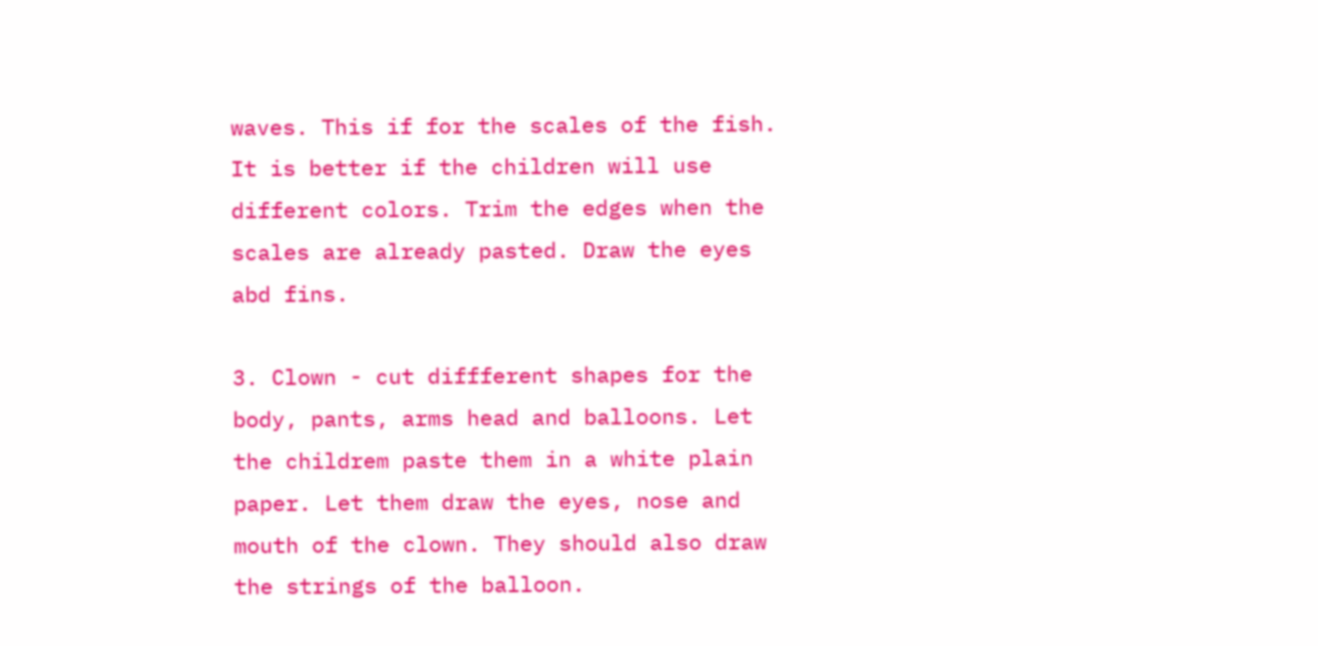waves. This if for the scales of the fish. It is better if the children will use different colors. Trim the edges when the scales are already pasted. Draw the eyes abd fins.

3. Clown - cut diffferent shapes for the body, pants, arms head and balloons. Let the childrem paste them in a white plain paper. Let them draw the eyes, nose and mouth of the clown. They should also draw the strings of the balloon.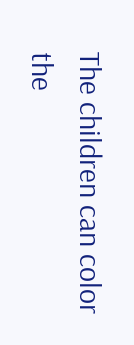The children can color the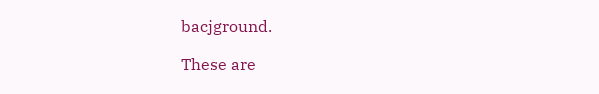bacjground.

These are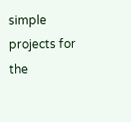simple projects for the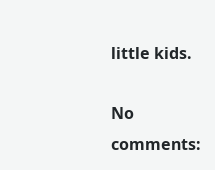little kids.

No comments: